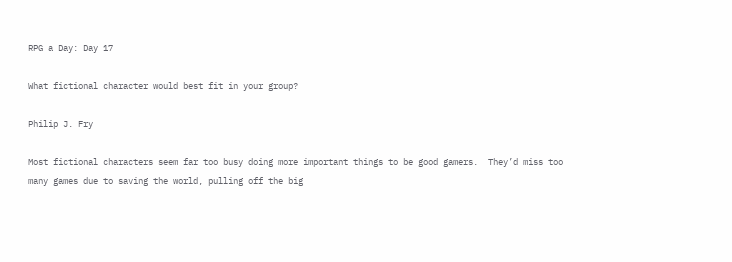RPG a Day: Day 17

What fictional character would best fit in your group?

Philip J. Fry

Most fictional characters seem far too busy doing more important things to be good gamers.  They’d miss too many games due to saving the world, pulling off the big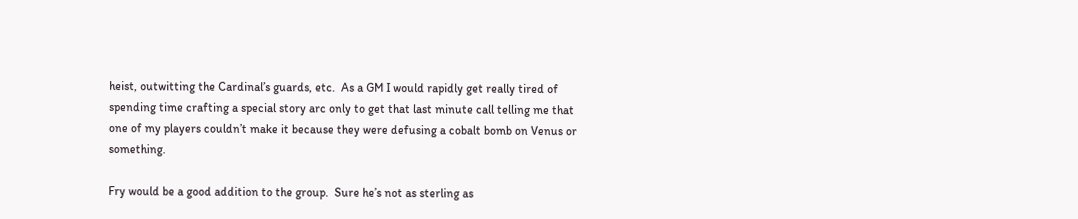heist, outwitting the Cardinal’s guards, etc.  As a GM I would rapidly get really tired of spending time crafting a special story arc only to get that last minute call telling me that one of my players couldn’t make it because they were defusing a cobalt bomb on Venus or something.

Fry would be a good addition to the group.  Sure he’s not as sterling as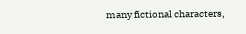many fictional characters,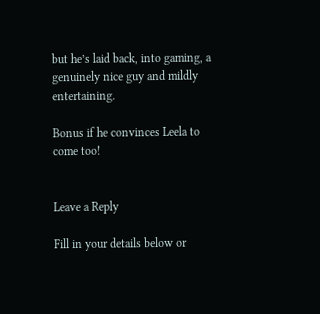but he’s laid back, into gaming, a genuinely nice guy and mildly entertaining.

Bonus if he convinces Leela to come too!


Leave a Reply

Fill in your details below or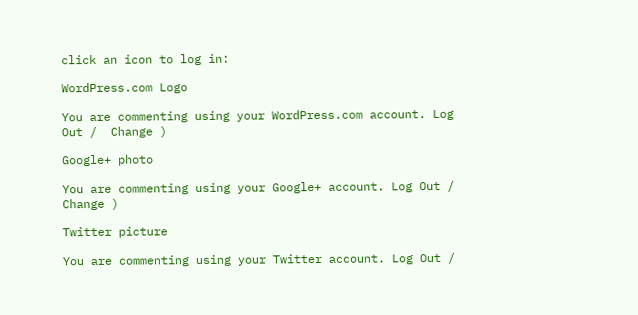click an icon to log in:

WordPress.com Logo

You are commenting using your WordPress.com account. Log Out /  Change )

Google+ photo

You are commenting using your Google+ account. Log Out /  Change )

Twitter picture

You are commenting using your Twitter account. Log Out /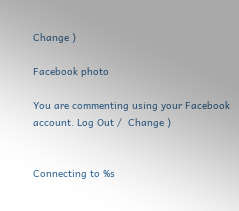Change )

Facebook photo

You are commenting using your Facebook account. Log Out /  Change )


Connecting to %s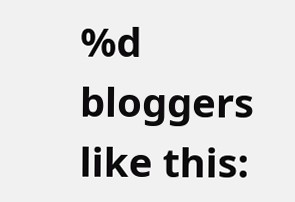%d bloggers like this: